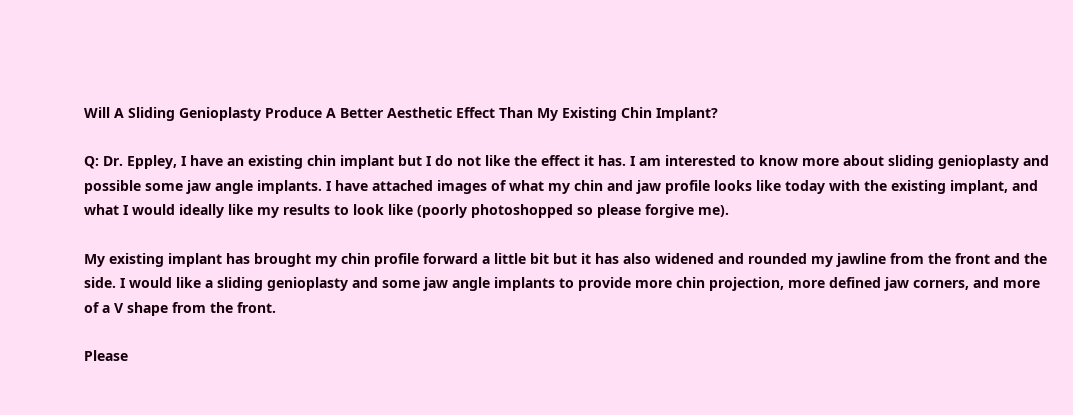Will A Sliding Genioplasty Produce A Better Aesthetic Effect Than My Existing Chin Implant?

Q: Dr. Eppley, I have an existing chin implant but I do not like the effect it has. I am interested to know more about sliding genioplasty and possible some jaw angle implants. I have attached images of what my chin and jaw profile looks like today with the existing implant, and what I would ideally like my results to look like (poorly photoshopped so please forgive me).

My existing implant has brought my chin profile forward a little bit but it has also widened and rounded my jawline from the front and the side. I would like a sliding genioplasty and some jaw angle implants to provide more chin projection, more defined jaw corners, and more of a V shape from the front.

Please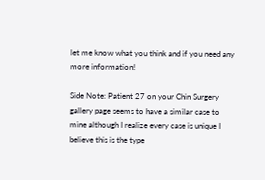let me know what you think and if you need any more information!

Side Note: Patient 27 on your Chin Surgery gallery page seems to have a similar case to mine although I realize every case is unique I believe this is the type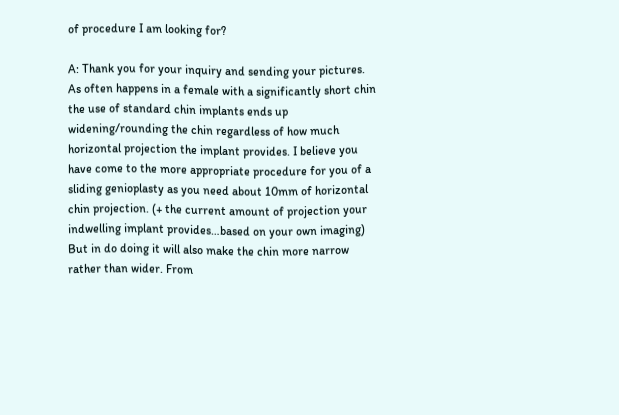of procedure I am looking for?

A: Thank you for your inquiry and sending your pictures. As often happens in a female with a significantly short chin the use of standard chin implants ends up widening/rounding the chin regardless of how much horizontal projection the implant provides. I believe you have come to the more appropriate procedure for you of a sliding genioplasty as you need about 10mm of horizontal chin projection. (+ the current amount of projection your indwelling implant provides…based on your own imaging) But in do doing it will also make the chin more narrow rather than wider. From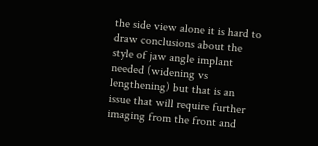the side view alone it is hard to draw conclusions about the style of jaw angle implant needed (widening vs lengthening) but that is an issue that will require further imaging from the front and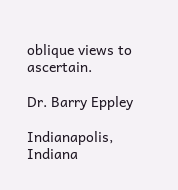oblique views to ascertain.

Dr. Barry Eppley

Indianapolis, Indiana